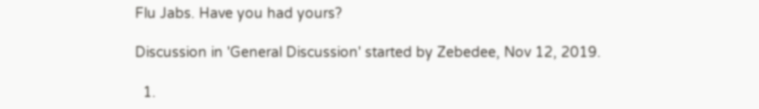Flu Jabs. Have you had yours?

Discussion in 'General Discussion' started by Zebedee, Nov 12, 2019.

  1.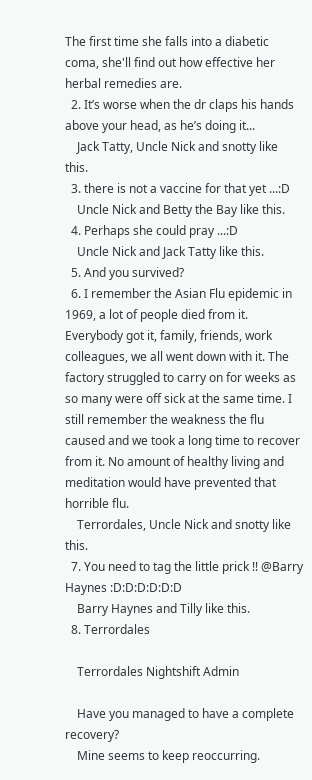The first time she falls into a diabetic coma, she'll find out how effective her herbal remedies are.
  2. It’s worse when the dr claps his hands above your head, as he’s doing it...
    Jack Tatty, Uncle Nick and snotty like this.
  3. there is not a vaccine for that yet ...:D
    Uncle Nick and Betty the Bay like this.
  4. Perhaps she could pray ...:D
    Uncle Nick and Jack Tatty like this.
  5. And you survived?
  6. I remember the Asian Flu epidemic in 1969, a lot of people died from it. Everybody got it, family, friends, work colleagues, we all went down with it. The factory struggled to carry on for weeks as so many were off sick at the same time. I still remember the weakness the flu caused and we took a long time to recover from it. No amount of healthy living and meditation would have prevented that horrible flu.
    Terrordales, Uncle Nick and snotty like this.
  7. You need to tag the little prick !! @Barry Haynes :D:D:D:D:D:D
    Barry Haynes and Tilly like this.
  8. Terrordales

    Terrordales Nightshift Admin

    Have you managed to have a complete recovery?
    Mine seems to keep reoccurring.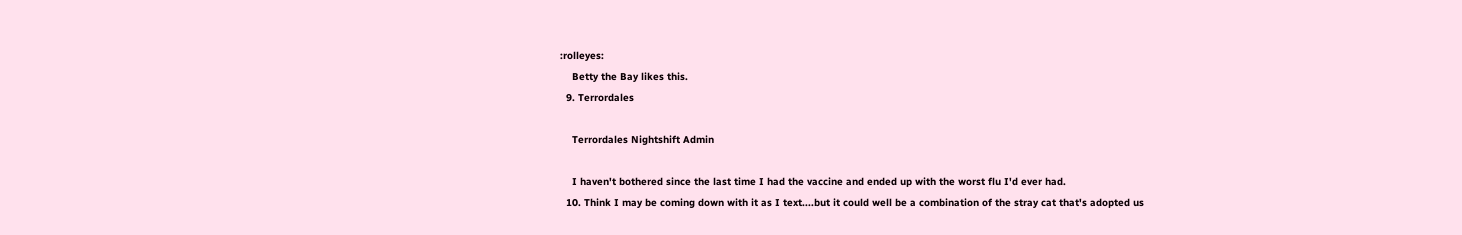:rolleyes:
    Betty the Bay likes this.
  9. Terrordales

    Terrordales Nightshift Admin

    I haven't bothered since the last time I had the vaccine and ended up with the worst flu I'd ever had.
  10. Think I may be coming down with it as I text....but it could well be a combination of the stray cat that's adopted us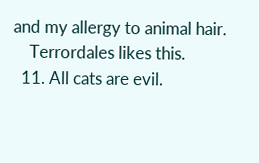and my allergy to animal hair.
    Terrordales likes this.
  11. All cats are evil.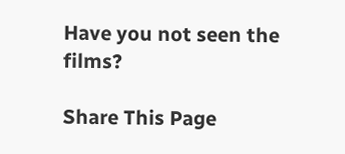Have you not seen the films?

Share This Page